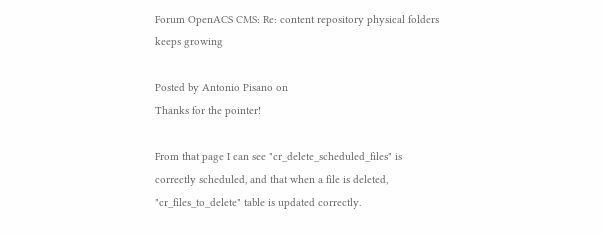Forum OpenACS CMS: Re: content repository physical folders keeps growing

Posted by Antonio Pisano on
Thanks for the pointer!

From that page I can see "cr_delete_scheduled_files" is correctly scheduled, and that when a file is deleted, "cr_files_to_delete" table is updated correctly.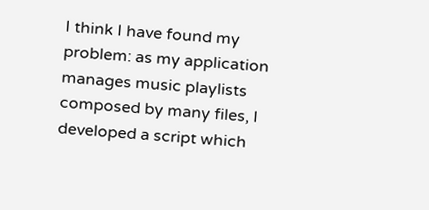I think I have found my problem: as my application manages music playlists composed by many files, I developed a script which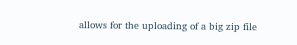allows for the uploading of a big zip file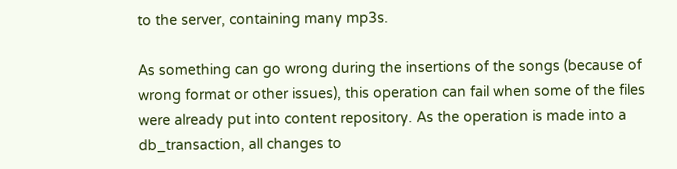to the server, containing many mp3s.

As something can go wrong during the insertions of the songs (because of wrong format or other issues), this operation can fail when some of the files were already put into content repository. As the operation is made into a db_transaction, all changes to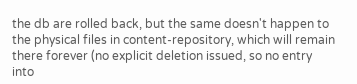the db are rolled back, but the same doesn't happen to the physical files in content-repository, which will remain there forever (no explicit deletion issued, so no entry into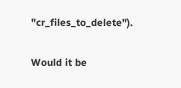"cr_files_to_delete").

Would it be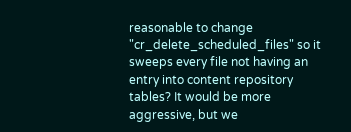reasonable to change "cr_delete_scheduled_files" so it sweeps every file not having an entry into content repository tables? It would be more aggressive, but we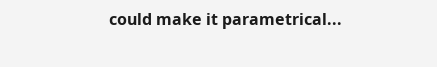could make it parametrical...